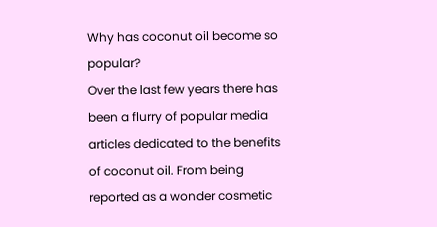Why has coconut oil become so popular?
Over the last few years there has been a flurry of popular media articles dedicated to the benefits of coconut oil. From being reported as a wonder cosmetic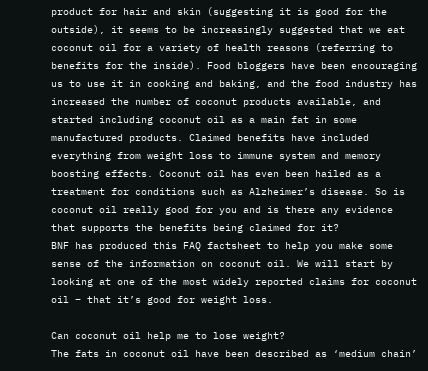product for hair and skin (suggesting it is good for the outside), it seems to be increasingly suggested that we eat coconut oil for a variety of health reasons (referring to benefits for the inside). Food bloggers have been encouraging us to use it in cooking and baking, and the food industry has increased the number of coconut products available, and
started including coconut oil as a main fat in some manufactured products. Claimed benefits have included everything from weight loss to immune system and memory boosting effects. Coconut oil has even been hailed as a treatment for conditions such as Alzheimer’s disease. So is coconut oil really good for you and is there any evidence that supports the benefits being claimed for it?
BNF has produced this FAQ factsheet to help you make some sense of the information on coconut oil. We will start by looking at one of the most widely reported claims for coconut
oil – that it’s good for weight loss.

Can coconut oil help me to lose weight?
The fats in coconut oil have been described as ‘medium chain’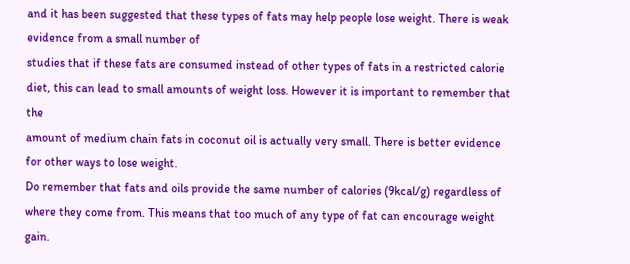and it has been suggested that these types of fats may help people lose weight. There is weak evidence from a small number of
studies that if these fats are consumed instead of other types of fats in a restricted calorie diet, this can lead to small amounts of weight loss. However it is important to remember that the
amount of medium chain fats in coconut oil is actually very small. There is better evidence for other ways to lose weight.
Do remember that fats and oils provide the same number of calories (9kcal/g) regardless of where they come from. This means that too much of any type of fat can encourage weight gain.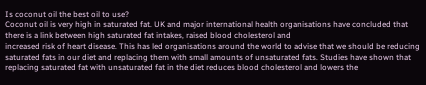Is coconut oil the best oil to use?
Coconut oil is very high in saturated fat. UK and major international health organisations have concluded that there is a link between high saturated fat intakes, raised blood cholesterol and
increased risk of heart disease. This has led organisations around the world to advise that we should be reducing saturated fats in our diet and replacing them with small amounts of unsaturated fats. Studies have shown that replacing saturated fat with unsaturated fat in the diet reduces blood cholesterol and lowers the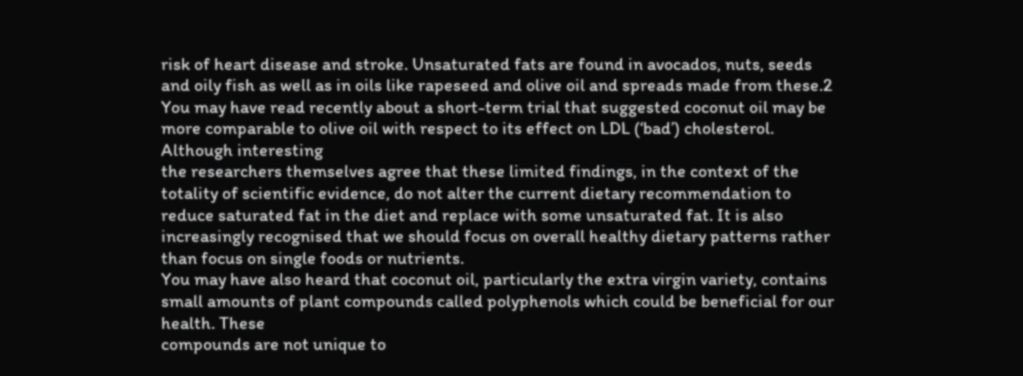risk of heart disease and stroke. Unsaturated fats are found in avocados, nuts, seeds and oily fish as well as in oils like rapeseed and olive oil and spreads made from these.2
You may have read recently about a short-term trial that suggested coconut oil may be more comparable to olive oil with respect to its effect on LDL (‘bad’) cholesterol. Although interesting
the researchers themselves agree that these limited findings, in the context of the totality of scientific evidence, do not alter the current dietary recommendation to reduce saturated fat in the diet and replace with some unsaturated fat. It is also increasingly recognised that we should focus on overall healthy dietary patterns rather than focus on single foods or nutrients.
You may have also heard that coconut oil, particularly the extra virgin variety, contains small amounts of plant compounds called polyphenols which could be beneficial for our health. These
compounds are not unique to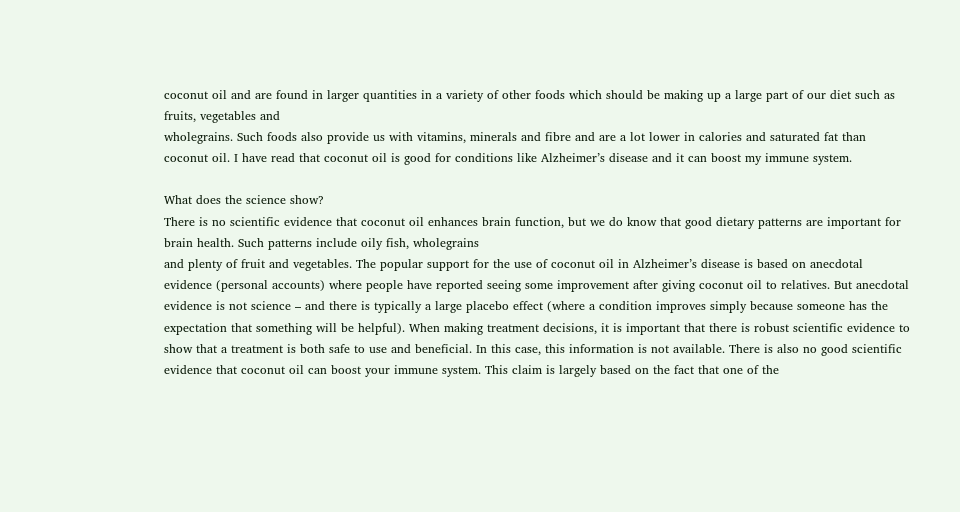coconut oil and are found in larger quantities in a variety of other foods which should be making up a large part of our diet such as fruits, vegetables and
wholegrains. Such foods also provide us with vitamins, minerals and fibre and are a lot lower in calories and saturated fat than coconut oil. I have read that coconut oil is good for conditions like Alzheimer’s disease and it can boost my immune system.

What does the science show?
There is no scientific evidence that coconut oil enhances brain function, but we do know that good dietary patterns are important for brain health. Such patterns include oily fish, wholegrains
and plenty of fruit and vegetables. The popular support for the use of coconut oil in Alzheimer’s disease is based on anecdotal evidence (personal accounts) where people have reported seeing some improvement after giving coconut oil to relatives. But anecdotal evidence is not science – and there is typically a large placebo effect (where a condition improves simply because someone has the expectation that something will be helpful). When making treatment decisions, it is important that there is robust scientific evidence to show that a treatment is both safe to use and beneficial. In this case, this information is not available. There is also no good scientific evidence that coconut oil can boost your immune system. This claim is largely based on the fact that one of the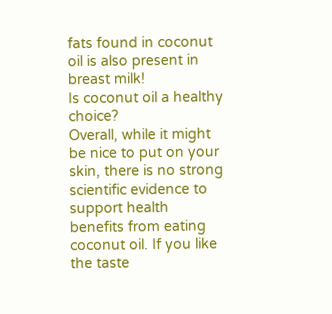fats found in coconut oil is also present in breast milk!
Is coconut oil a healthy choice?
Overall, while it might be nice to put on your skin, there is no strong scientific evidence to support health benefits from eating coconut oil. If you like the taste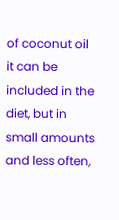of coconut oil it can be included in the
diet, but in small amounts and less often,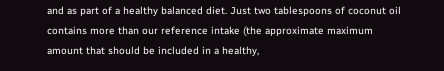and as part of a healthy balanced diet. Just two tablespoons of coconut oil contains more than our reference intake (the approximate maximum amount that should be included in a healthy,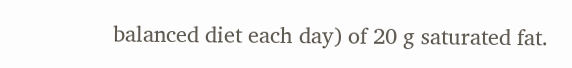balanced diet each day) of 20 g saturated fat.